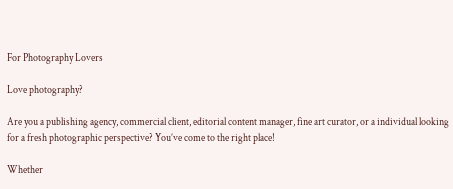For Photography Lovers

Love photography?

Are you a publishing agency, commercial client, editorial content manager, fine art curator, or a individual looking for a fresh photographic perspective? You’ve come to the right place!

Whether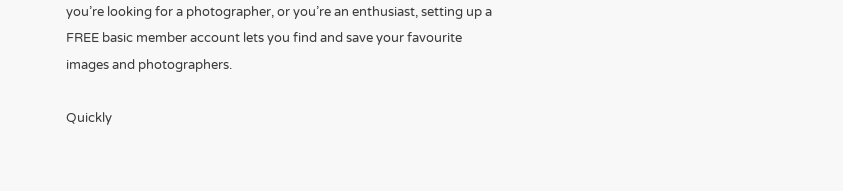you’re looking for a photographer, or you’re an enthusiast, setting up a FREE basic member account lets you find and save your favourite images and photographers.

Quickly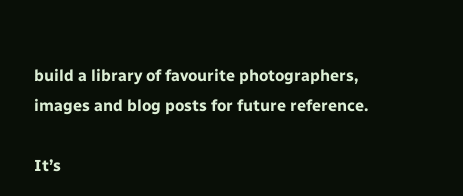build a library of favourite photographers, images and blog posts for future reference.

It’s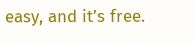easy, and it’s free.